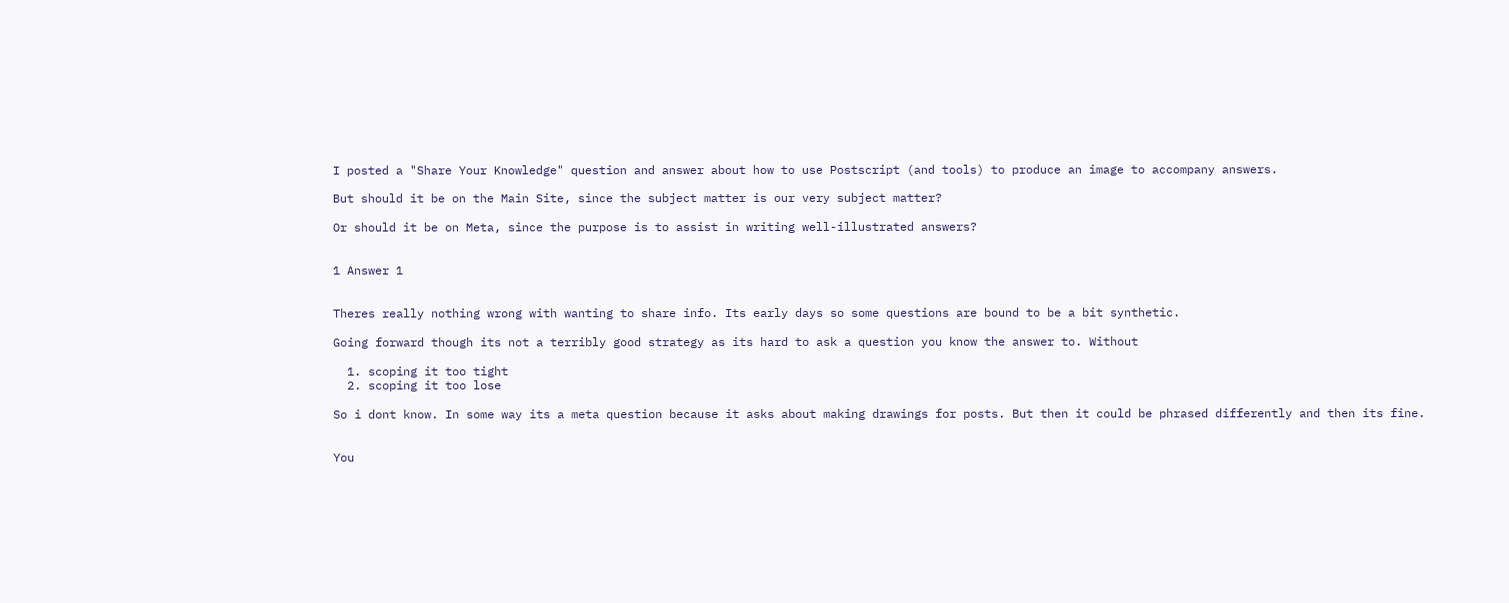I posted a "Share Your Knowledge" question and answer about how to use Postscript (and tools) to produce an image to accompany answers.

But should it be on the Main Site, since the subject matter is our very subject matter?

Or should it be on Meta, since the purpose is to assist in writing well-illustrated answers?


1 Answer 1


Theres really nothing wrong with wanting to share info. Its early days so some questions are bound to be a bit synthetic.

Going forward though its not a terribly good strategy as its hard to ask a question you know the answer to. Without

  1. scoping it too tight
  2. scoping it too lose

So i dont know. In some way its a meta question because it asks about making drawings for posts. But then it could be phrased differently and then its fine.


You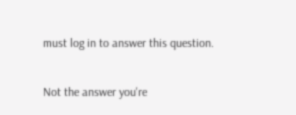must log in to answer this question.

Not the answer you're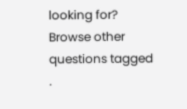looking for? Browse other questions tagged .